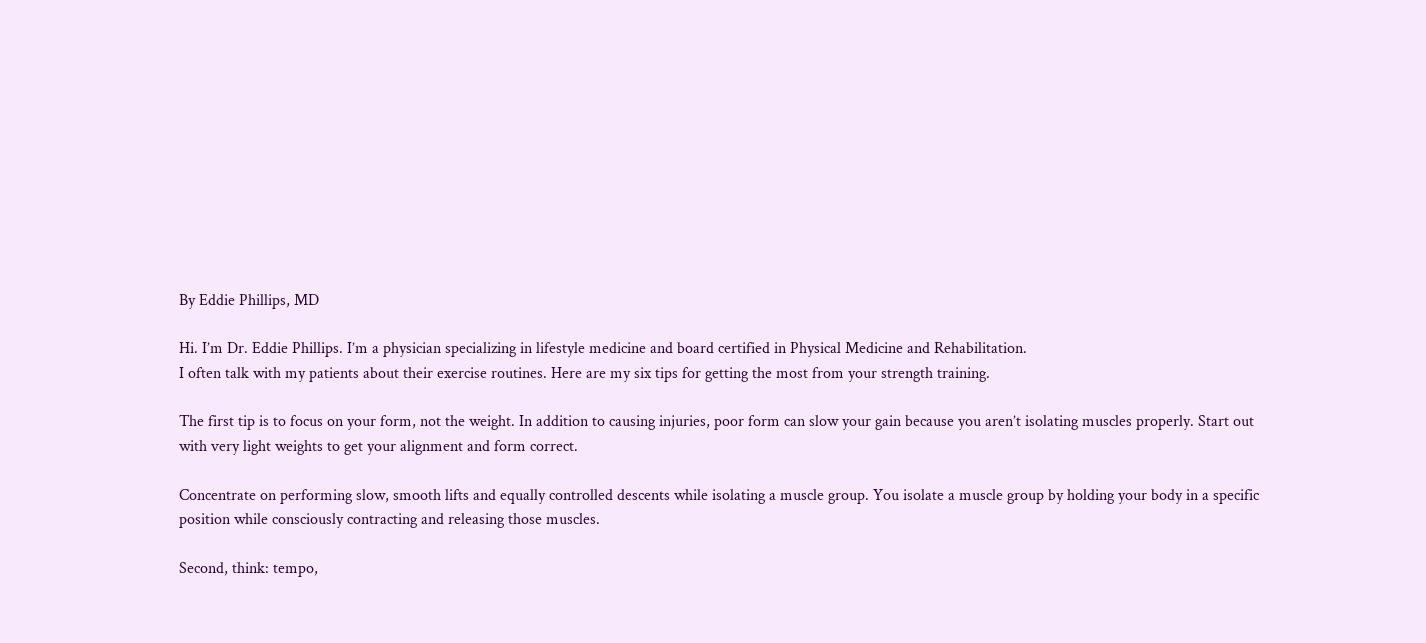By Eddie Phillips, MD

Hi. I’m Dr. Eddie Phillips. I’m a physician specializing in lifestyle medicine and board certified in Physical Medicine and Rehabilitation.
I often talk with my patients about their exercise routines. Here are my six tips for getting the most from your strength training.

The first tip is to focus on your form, not the weight. In addition to causing injuries, poor form can slow your gain because you aren’t isolating muscles properly. Start out with very light weights to get your alignment and form correct.

Concentrate on performing slow, smooth lifts and equally controlled descents while isolating a muscle group. You isolate a muscle group by holding your body in a specific position while consciously contracting and releasing those muscles.

Second, think: tempo,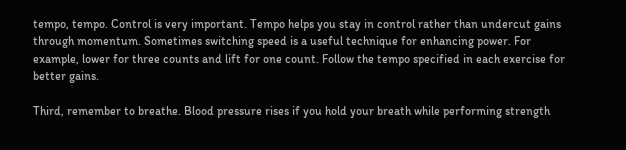tempo, tempo. Control is very important. Tempo helps you stay in control rather than undercut gains through momentum. Sometimes switching speed is a useful technique for enhancing power. For example, lower for three counts and lift for one count. Follow the tempo specified in each exercise for better gains.

Third, remember to breathe. Blood pressure rises if you hold your breath while performing strength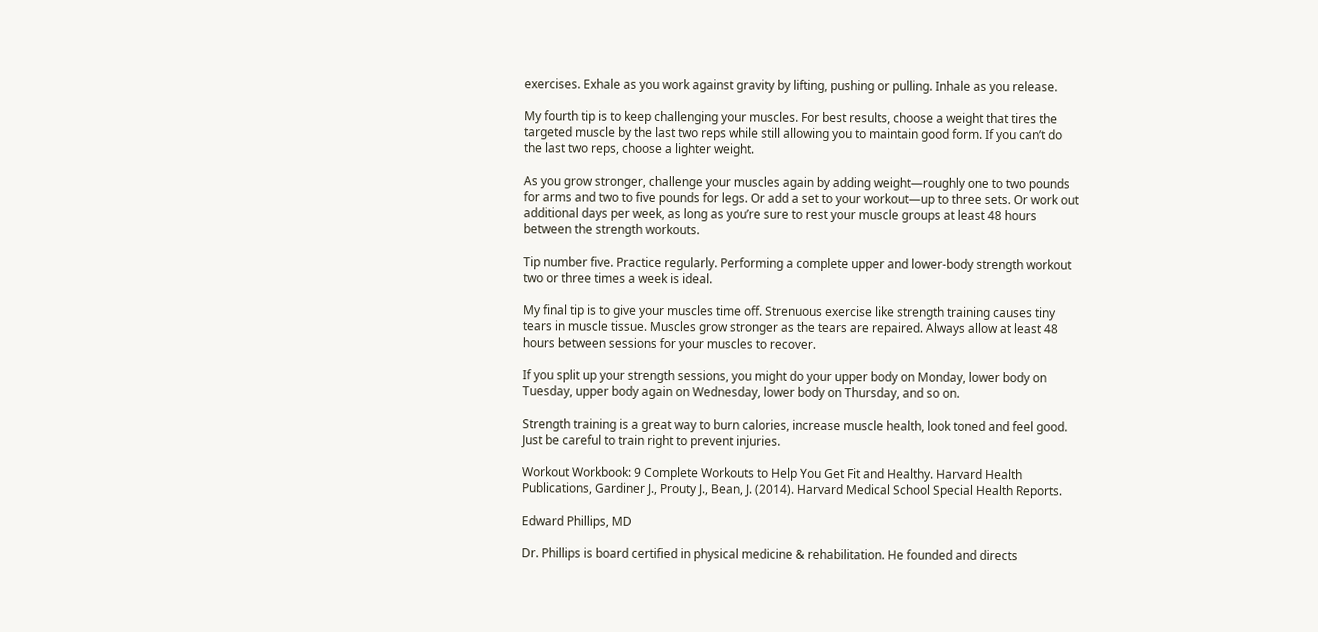exercises. Exhale as you work against gravity by lifting, pushing or pulling. Inhale as you release.

My fourth tip is to keep challenging your muscles. For best results, choose a weight that tires the targeted muscle by the last two reps while still allowing you to maintain good form. If you can’t do the last two reps, choose a lighter weight.

As you grow stronger, challenge your muscles again by adding weight—roughly one to two pounds for arms and two to five pounds for legs. Or add a set to your workout—up to three sets. Or work out additional days per week, as long as you’re sure to rest your muscle groups at least 48 hours between the strength workouts.

Tip number five. Practice regularly. Performing a complete upper and lower-body strength workout two or three times a week is ideal.

My final tip is to give your muscles time off. Strenuous exercise like strength training causes tiny tears in muscle tissue. Muscles grow stronger as the tears are repaired. Always allow at least 48 hours between sessions for your muscles to recover.

If you split up your strength sessions, you might do your upper body on Monday, lower body on Tuesday, upper body again on Wednesday, lower body on Thursday, and so on.

Strength training is a great way to burn calories, increase muscle health, look toned and feel good. Just be careful to train right to prevent injuries.

Workout Workbook: 9 Complete Workouts to Help You Get Fit and Healthy. Harvard Health Publications, Gardiner J., Prouty J., Bean, J. (2014). Harvard Medical School Special Health Reports.

Edward Phillips, MD

Dr. Phillips is board certified in physical medicine & rehabilitation. He founded and directs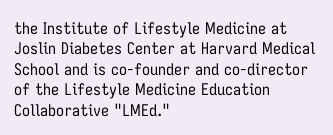the Institute of Lifestyle Medicine at Joslin Diabetes Center at Harvard Medical School and is co-founder and co-director of the Lifestyle Medicine Education Collaborative "LMEd."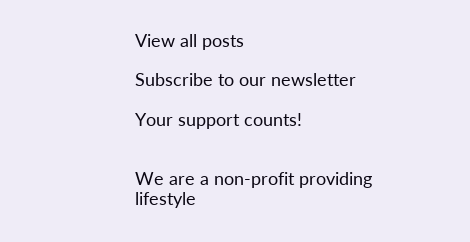View all posts

Subscribe to our newsletter

Your support counts!


We are a non-profit providing lifestyle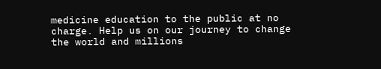medicine education to the public at no charge. Help us on our journey to change the world and millions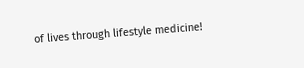of lives through lifestyle medicine!